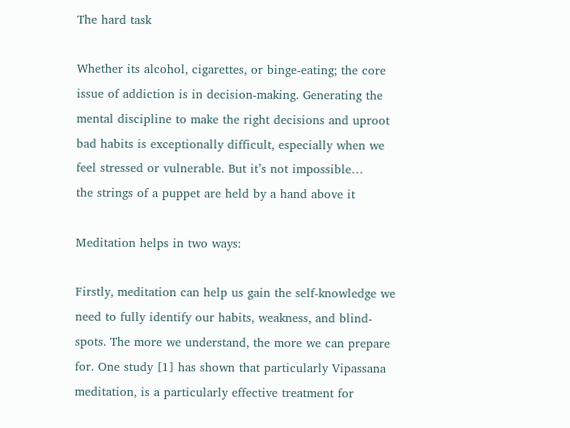The hard task

Whether its alcohol, cigarettes, or binge-eating; the core issue of addiction is in decision-making. Generating the mental discipline to make the right decisions and uproot bad habits is exceptionally difficult, especially when we feel stressed or vulnerable. But it’s not impossible…
the strings of a puppet are held by a hand above it

Meditation helps in two ways:

Firstly, meditation can help us gain the self-knowledge we need to fully identify our habits, weakness, and blind-spots. The more we understand, the more we can prepare for. One study [1] has shown that particularly Vipassana meditation, is a particularly effective treatment for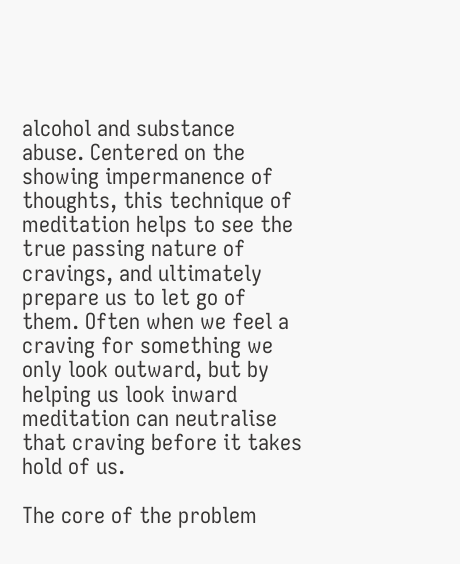alcohol and substance abuse. Centered on the showing impermanence of thoughts, this technique of meditation helps to see the true passing nature of cravings, and ultimately prepare us to let go of them. Often when we feel a craving for something we only look outward, but by helping us look inward meditation can neutralise that craving before it takes hold of us.

The core of the problem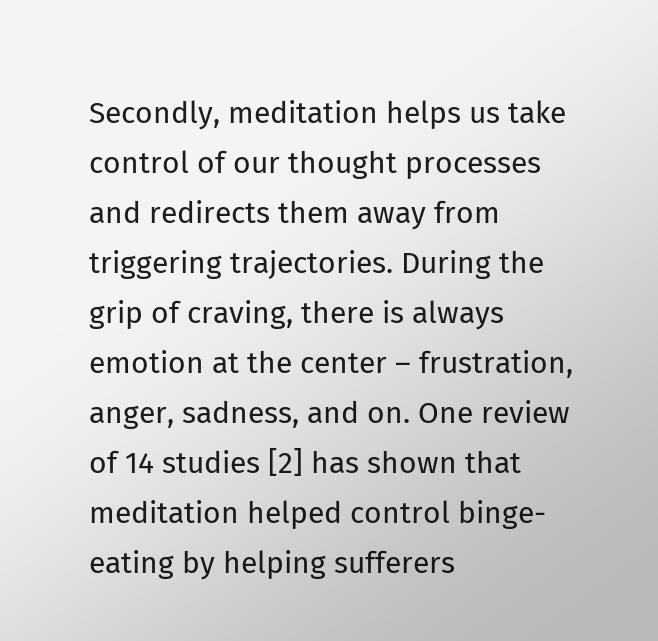Secondly, meditation helps us take control of our thought processes and redirects them away from triggering trajectories. During the grip of craving, there is always emotion at the center – frustration, anger, sadness, and on. One review of 14 studies [2] has shown that meditation helped control binge-eating by helping sufferers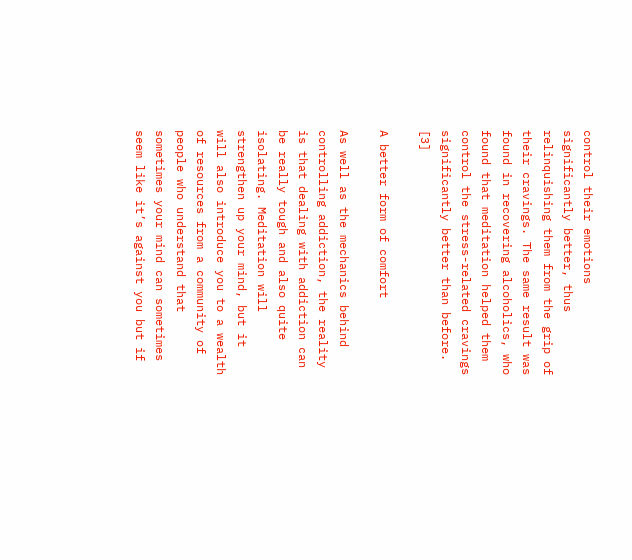control their emotions significantly better, thus relinquishing them from the grip of their cravings. The same result was found in recovering alcoholics, who found that meditation helped them control the stress-related cravings significantly better than before. [3]

A better form of comfort

As well as the mechanics behind controlling addiction, the reality is that dealing with addiction can be really tough and also quite isolating. Meditation will strengthen up your mind, but it will also introduce you to a wealth of resources from a community of people who understand that sometimes your mind can sometimes seem like it’s against you but if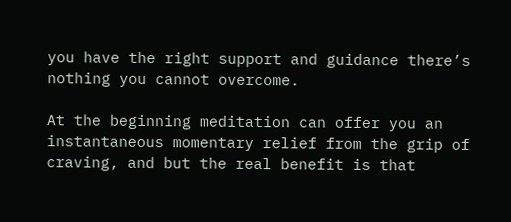you have the right support and guidance there’s nothing you cannot overcome.

At the beginning meditation can offer you an instantaneous momentary relief from the grip of craving, and but the real benefit is that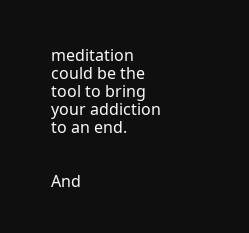meditation could be the tool to bring your addiction to an end.


And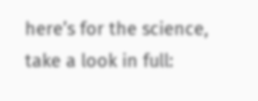here’s for the science, take a look in full: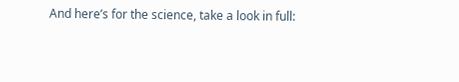And here’s for the science, take a look in full: